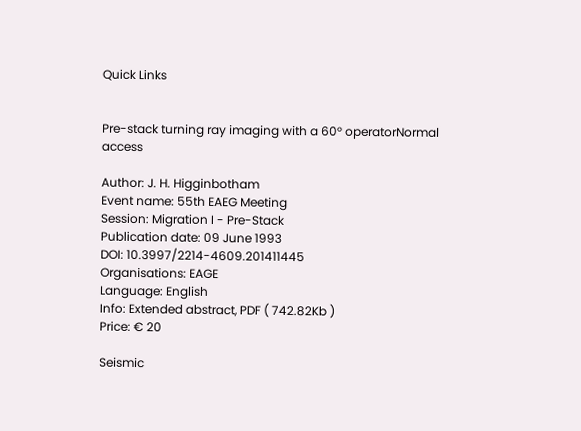Quick Links


Pre-stack turning ray imaging with a 60° operatorNormal access

Author: J. H. Higginbotham
Event name: 55th EAEG Meeting
Session: Migration I - Pre-Stack
Publication date: 09 June 1993
DOI: 10.3997/2214-4609.201411445
Organisations: EAGE
Language: English
Info: Extended abstract, PDF ( 742.82Kb )
Price: € 20

Seismic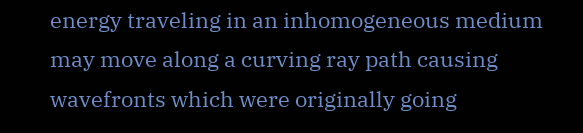energy traveling in an inhomogeneous medium may move along a curving ray path causing wavefronts which were originally going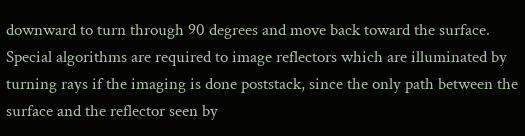downward to turn through 90 degrees and move back toward the surface. Special algorithms are required to image reflectors which are illuminated by turning rays if the imaging is done poststack, since the only path between the surface and the reflector seen by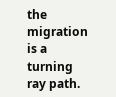the migration is a turning ray path.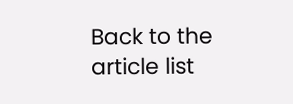Back to the article list